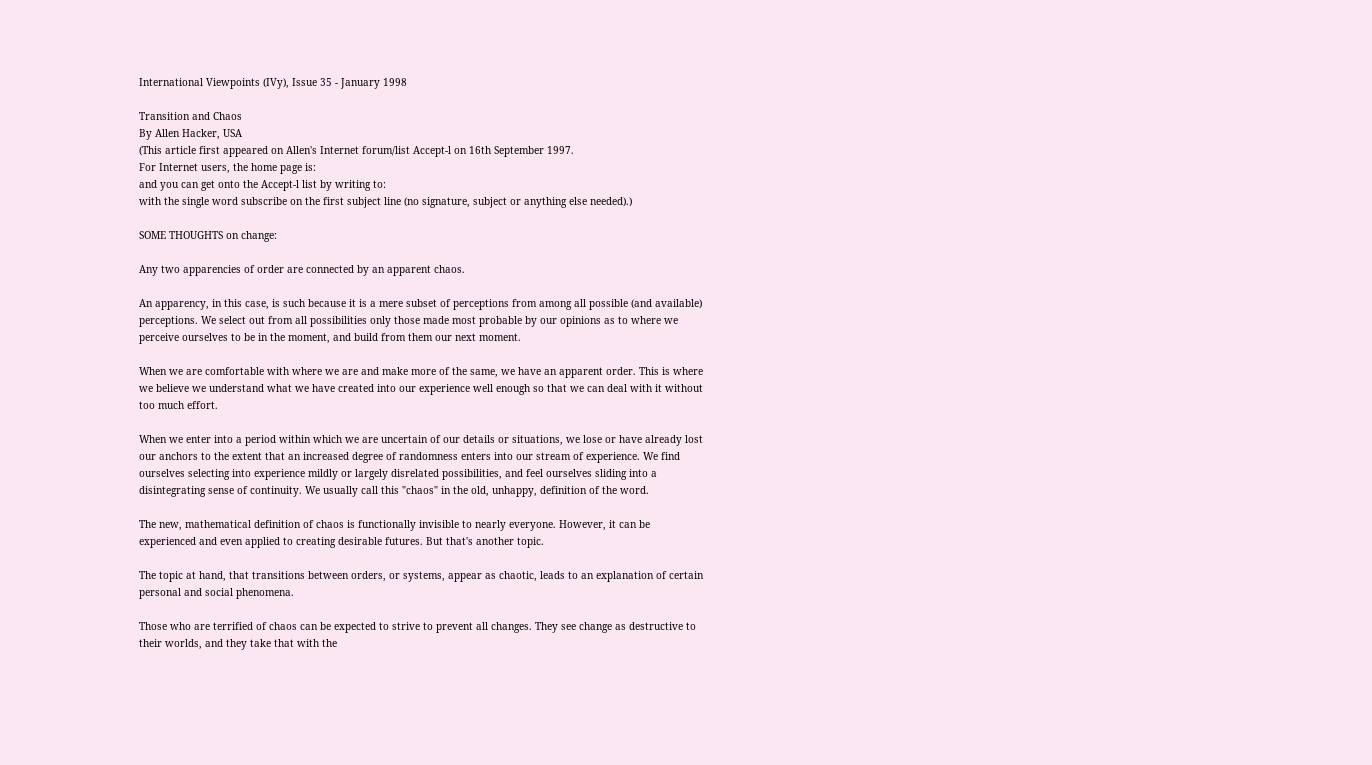International Viewpoints (IVy), Issue 35 - January 1998

Transition and Chaos
By Allen Hacker, USA
(This article first appeared on Allen's Internet forum/list Accept-l on 16th September 1997.
For Internet users, the home page is:
and you can get onto the Accept-l list by writing to:
with the single word subscribe on the first subject line (no signature, subject or anything else needed).)

SOME THOUGHTS on change:

Any two apparencies of order are connected by an apparent chaos.

An apparency, in this case, is such because it is a mere subset of perceptions from among all possible (and available) perceptions. We select out from all possibilities only those made most probable by our opinions as to where we perceive ourselves to be in the moment, and build from them our next moment.

When we are comfortable with where we are and make more of the same, we have an apparent order. This is where we believe we understand what we have created into our experience well enough so that we can deal with it without too much effort.

When we enter into a period within which we are uncertain of our details or situations, we lose or have already lost our anchors to the extent that an increased degree of randomness enters into our stream of experience. We find ourselves selecting into experience mildly or largely disrelated possibilities, and feel ourselves sliding into a disintegrating sense of continuity. We usually call this "chaos" in the old, unhappy, definition of the word.

The new, mathematical definition of chaos is functionally invisible to nearly everyone. However, it can be experienced and even applied to creating desirable futures. But that's another topic.

The topic at hand, that transitions between orders, or systems, appear as chaotic, leads to an explanation of certain personal and social phenomena.

Those who are terrified of chaos can be expected to strive to prevent all changes. They see change as destructive to their worlds, and they take that with the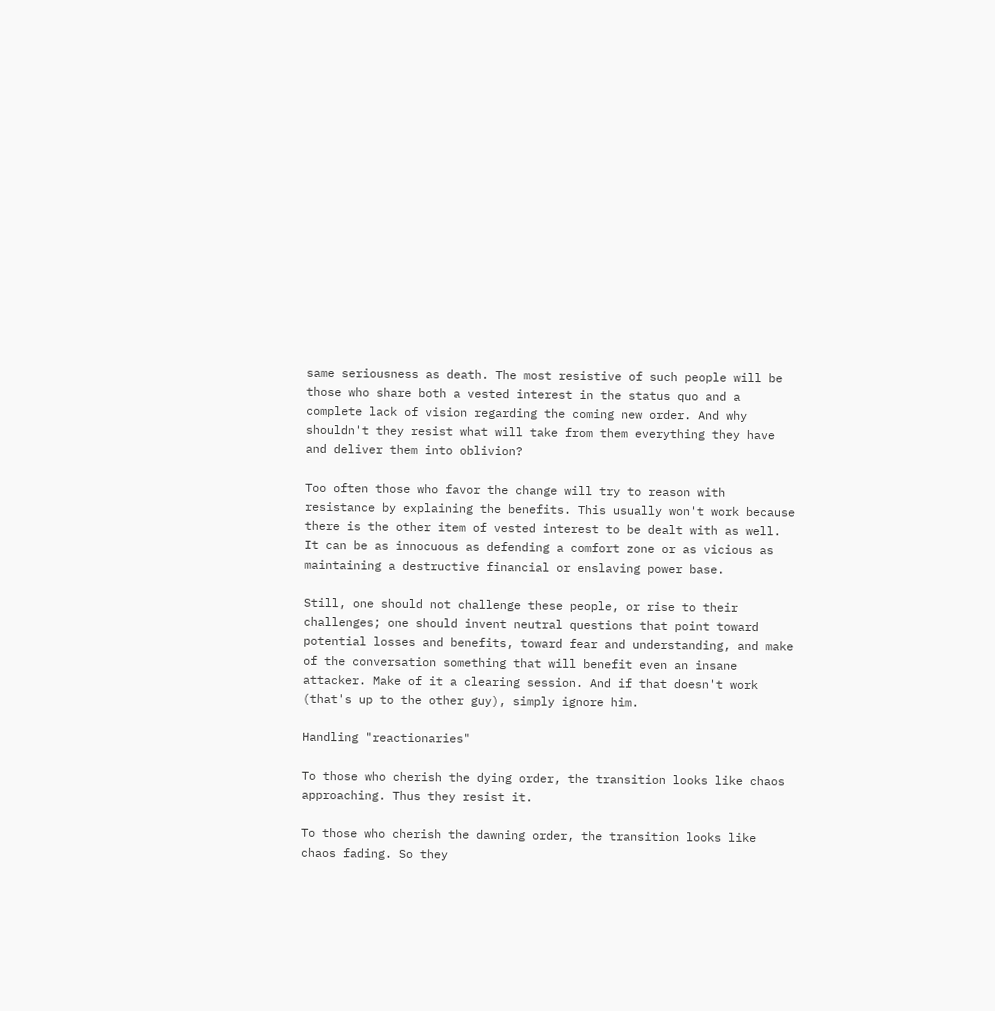same seriousness as death. The most resistive of such people will be those who share both a vested interest in the status quo and a complete lack of vision regarding the coming new order. And why shouldn't they resist what will take from them everything they have and deliver them into oblivion?

Too often those who favor the change will try to reason with resistance by explaining the benefits. This usually won't work because there is the other item of vested interest to be dealt with as well. It can be as innocuous as defending a comfort zone or as vicious as maintaining a destructive financial or enslaving power base.

Still, one should not challenge these people, or rise to their challenges; one should invent neutral questions that point toward potential losses and benefits, toward fear and understanding, and make of the conversation something that will benefit even an insane attacker. Make of it a clearing session. And if that doesn't work (that's up to the other guy), simply ignore him.

Handling "reactionaries"

To those who cherish the dying order, the transition looks like chaos approaching. Thus they resist it.

To those who cherish the dawning order, the transition looks like chaos fading. So they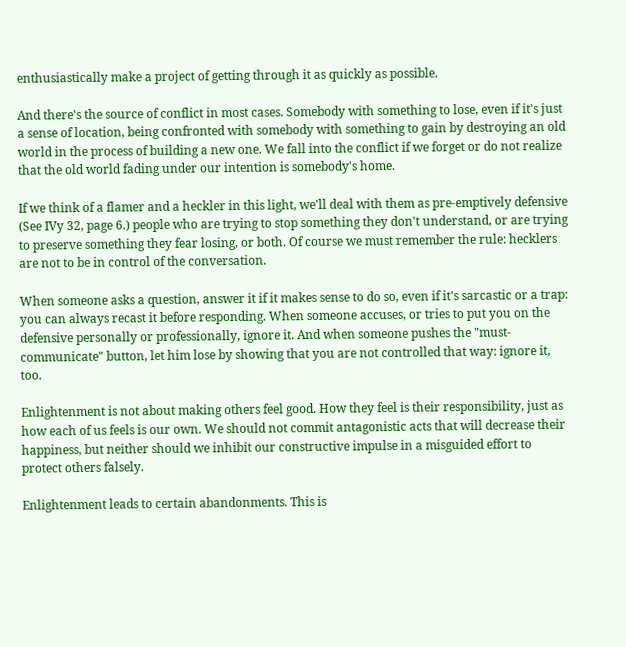enthusiastically make a project of getting through it as quickly as possible.

And there's the source of conflict in most cases. Somebody with something to lose, even if it's just a sense of location, being confronted with somebody with something to gain by destroying an old world in the process of building a new one. We fall into the conflict if we forget or do not realize that the old world fading under our intention is somebody's home.

If we think of a flamer and a heckler in this light, we'll deal with them as pre-emptively defensive (See IVy 32, page 6.) people who are trying to stop something they don't understand, or are trying to preserve something they fear losing, or both. Of course we must remember the rule: hecklers are not to be in control of the conversation.

When someone asks a question, answer it if it makes sense to do so, even if it's sarcastic or a trap: you can always recast it before responding. When someone accuses, or tries to put you on the defensive personally or professionally, ignore it. And when someone pushes the "must-communicate" button, let him lose by showing that you are not controlled that way: ignore it, too.

Enlightenment is not about making others feel good. How they feel is their responsibility, just as how each of us feels is our own. We should not commit antagonistic acts that will decrease their happiness, but neither should we inhibit our constructive impulse in a misguided effort to protect others falsely.

Enlightenment leads to certain abandonments. This is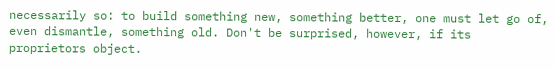necessarily so: to build something new, something better, one must let go of, even dismantle, something old. Don't be surprised, however, if its proprietors object.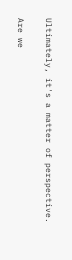Ultimately, it's a matter of perspective.

Are we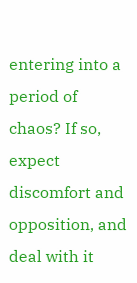entering into a period of chaos? If so, expect discomfort and opposition, and deal with it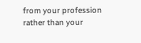from your profession rather than your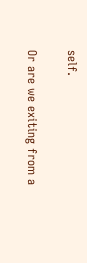self.

Or are we exiting from a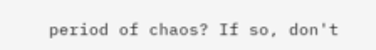period of chaos? If so, don't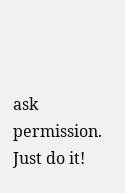ask permission. Just do it!